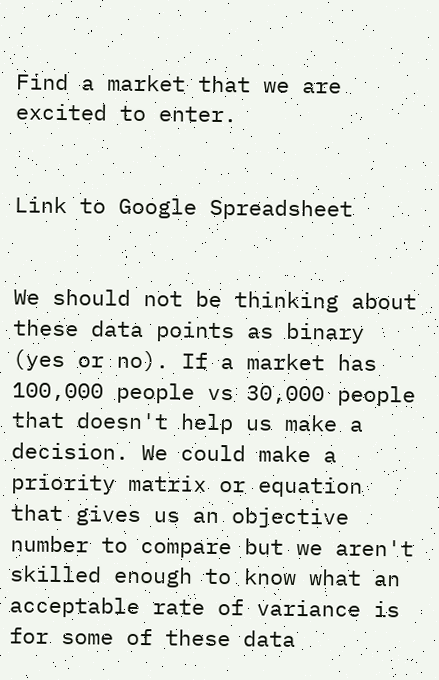Find a market that we are excited to enter.


Link to Google Spreadsheet


We should not be thinking about these data points as binary (yes or no). If a market has 100,000 people vs 30,000 people that doesn't help us make a decision. We could make a priority matrix or equation that gives us an objective number to compare but we aren't skilled enough to know what an acceptable rate of variance is for some of these data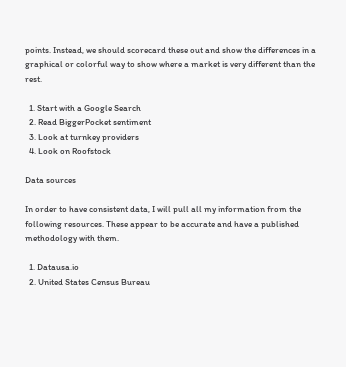points. Instead, we should scorecard these out and show the differences in a graphical or colorful way to show where a market is very different than the rest.

  1. Start with a Google Search
  2. Read BiggerPocket sentiment
  3. Look at turnkey providers
  4. Look on Roofstock

Data sources

In order to have consistent data, I will pull all my information from the following resources. These appear to be accurate and have a published methodology with them.

  1. Datausa.io
  2. United States Census Bureau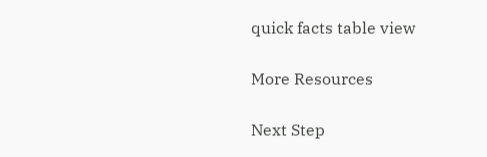quick facts table view

More Resources

Next Step